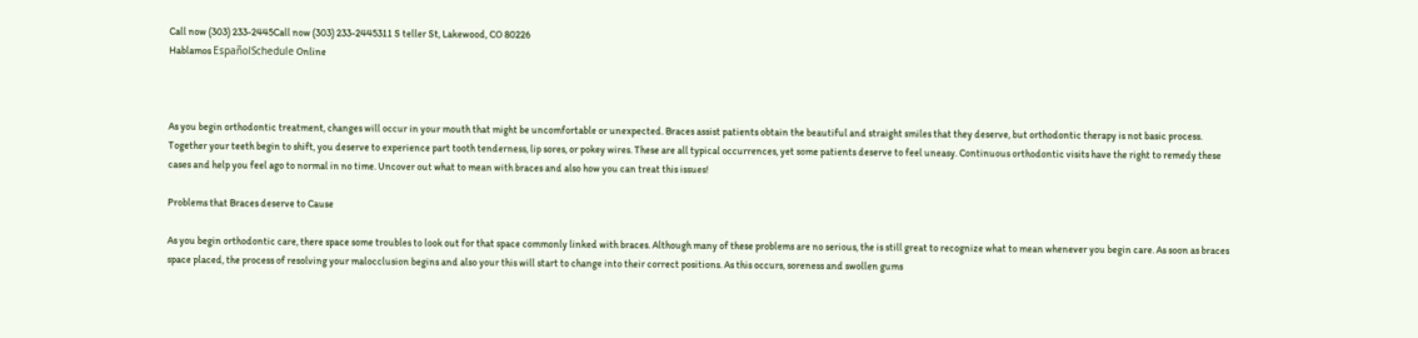Call now (303) 233-2445Call now (303) 233-2445311 S teller St, Lakewood, CO 80226
Hablamos EspañolSchedule Online



As you begin orthodontic treatment, changes will occur in your mouth that might be uncomfortable or unexpected. Braces assist patients obtain the beautiful and straight smiles that they deserve, but orthodontic therapy is not basic process. Together your teeth begin to shift, you deserve to experience part tooth tenderness, lip sores, or pokey wires. These are all typical occurrences, yet some patients deserve to feel uneasy. Continuous orthodontic visits have the right to remedy these cases and help you feel ago to normal in no time. Uncover out what to mean with braces and also how you can treat this issues!

Problems that Braces deserve to Cause

As you begin orthodontic care, there space some troubles to look out for that space commonly linked with braces. Although many of these problems are no serious, the is still great to recognize what to mean whenever you begin care. As soon as braces space placed, the process of resolving your malocclusion begins and also your this will start to change into their correct positions. As this occurs, soreness and swollen gums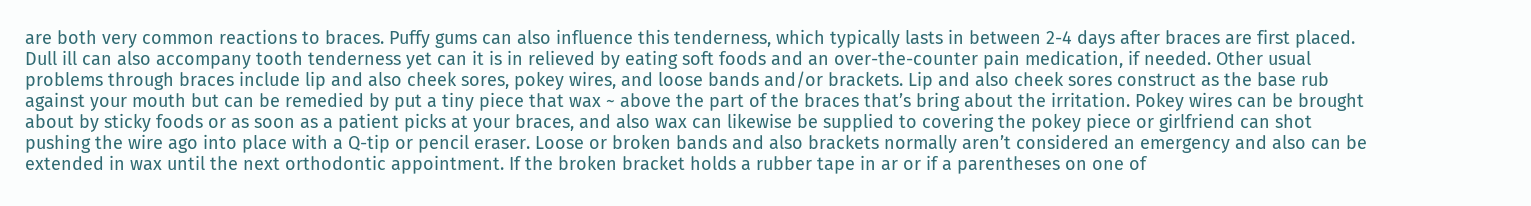are both very common reactions to braces. Puffy gums can also influence this tenderness, which typically lasts in between 2-4 days after braces are first placed. Dull ill can also accompany tooth tenderness yet can it is in relieved by eating soft foods and an over-the-counter pain medication, if needed. Other usual problems through braces include lip and also cheek sores, pokey wires, and loose bands and/or brackets. Lip and also cheek sores construct as the base rub against your mouth but can be remedied by put a tiny piece that wax ~ above the part of the braces that’s bring about the irritation. Pokey wires can be brought about by sticky foods or as soon as a patient picks at your braces, and also wax can likewise be supplied to covering the pokey piece or girlfriend can shot pushing the wire ago into place with a Q-tip or pencil eraser. Loose or broken bands and also brackets normally aren’t considered an emergency and also can be extended in wax until the next orthodontic appointment. If the broken bracket holds a rubber tape in ar or if a parentheses on one of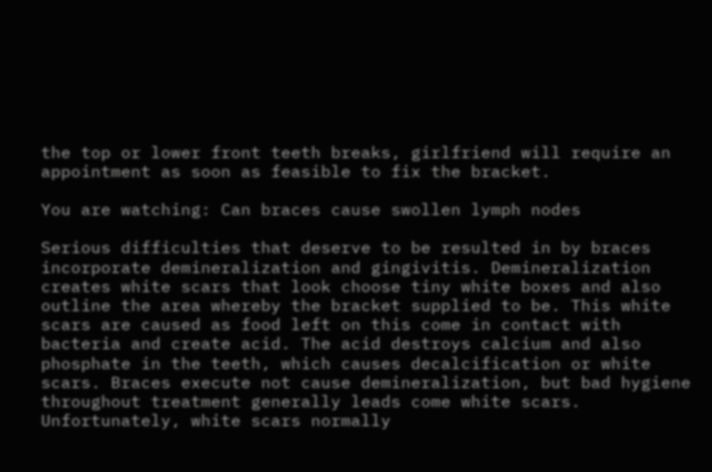the top or lower front teeth breaks, girlfriend will require an appointment as soon as feasible to fix the bracket.

You are watching: Can braces cause swollen lymph nodes

Serious difficulties that deserve to be resulted in by braces incorporate demineralization and gingivitis. Demineralization creates white scars that look choose tiny white boxes and also outline the area whereby the bracket supplied to be. This white scars are caused as food left on this come in contact with bacteria and create acid. The acid destroys calcium and also phosphate in the teeth, which causes decalcification or white scars. Braces execute not cause demineralization, but bad hygiene throughout treatment generally leads come white scars. Unfortunately, white scars normally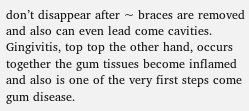don’t disappear after ~ braces are removed and also can even lead come cavities. Gingivitis, top top the other hand, occurs together the gum tissues become inflamed and also is one of the very first steps come gum disease.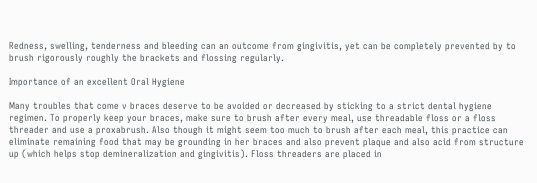Redness, swelling, tenderness and bleeding can an outcome from gingivitis, yet can be completely prevented by to brush rigorously roughly the brackets and flossing regularly.

Importance of an excellent Oral Hygiene

Many troubles that come v braces deserve to be avoided or decreased by sticking to a strict dental hygiene regimen. To properly keep your braces, make sure to brush after every meal, use threadable floss or a floss threader and use a proxabrush. Also though it might seem too much to brush after each meal, this practice can eliminate remaining food that may be grounding in her braces and also prevent plaque and also acid from structure up (which helps stop demineralization and gingivitis). Floss threaders are placed in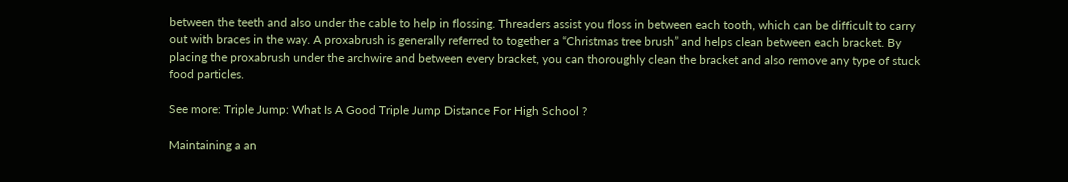between the teeth and also under the cable to help in flossing. Threaders assist you floss in between each tooth, which can be difficult to carry out with braces in the way. A proxabrush is generally referred to together a “Christmas tree brush” and helps clean between each bracket. By placing the proxabrush under the archwire and between every bracket, you can thoroughly clean the bracket and also remove any type of stuck food particles.

See more: Triple Jump: What Is A Good Triple Jump Distance For High School ?

Maintaining a an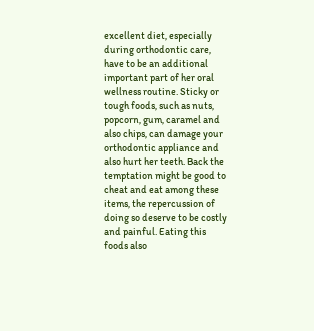excellent diet, especially during orthodontic care, have to be an additional important part of her oral wellness routine. Sticky or tough foods, such as nuts, popcorn, gum, caramel and also chips, can damage your orthodontic appliance and also hurt her teeth. Back the temptation might be good to cheat and eat among these items, the repercussion of doing so deserve to be costly and painful. Eating this foods also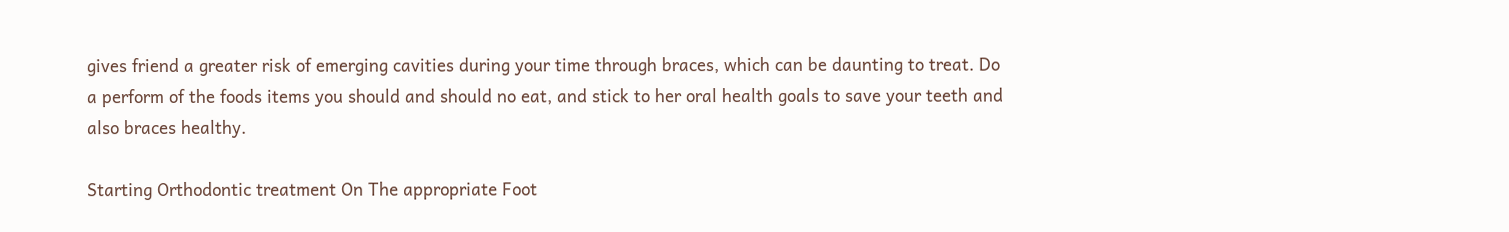gives friend a greater risk of emerging cavities during your time through braces, which can be daunting to treat. Do a perform of the foods items you should and should no eat, and stick to her oral health goals to save your teeth and also braces healthy.

Starting Orthodontic treatment On The appropriate Foot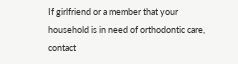If girlfriend or a member that your household is in need of orthodontic care, contact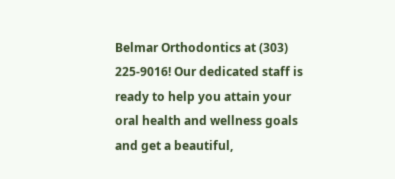Belmar Orthodontics at (303) 225-9016! Our dedicated staff is ready to help you attain your oral health and wellness goals and get a beautiful,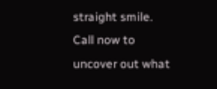straight smile. Call now to uncover out what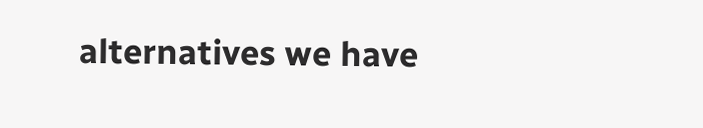alternatives we have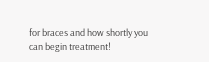for braces and how shortly you can begin treatment!